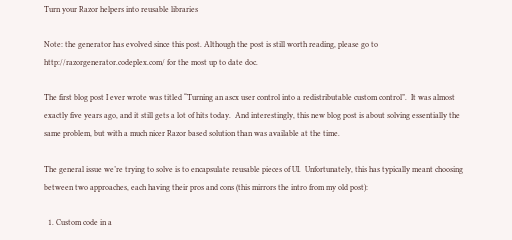Turn your Razor helpers into reusable libraries

Note: the generator has evolved since this post. Although the post is still worth reading, please go to http://razorgenerator.codeplex.com/ for the most up to date doc.

The first blog post I ever wrote was titled “Turning an ascx user control into a redistributable custom control”.  It was almost exactly five years ago, and it still gets a lot of hits today.  And interestingly, this new blog post is about solving essentially the same problem, but with a much nicer Razor based solution than was available at the time.

The general issue we’re trying to solve is to encapsulate reusable pieces of UI.  Unfortunately, this has typically meant choosing between two approaches, each having their pros and cons (this mirrors the intro from my old post):

  1. Custom code in a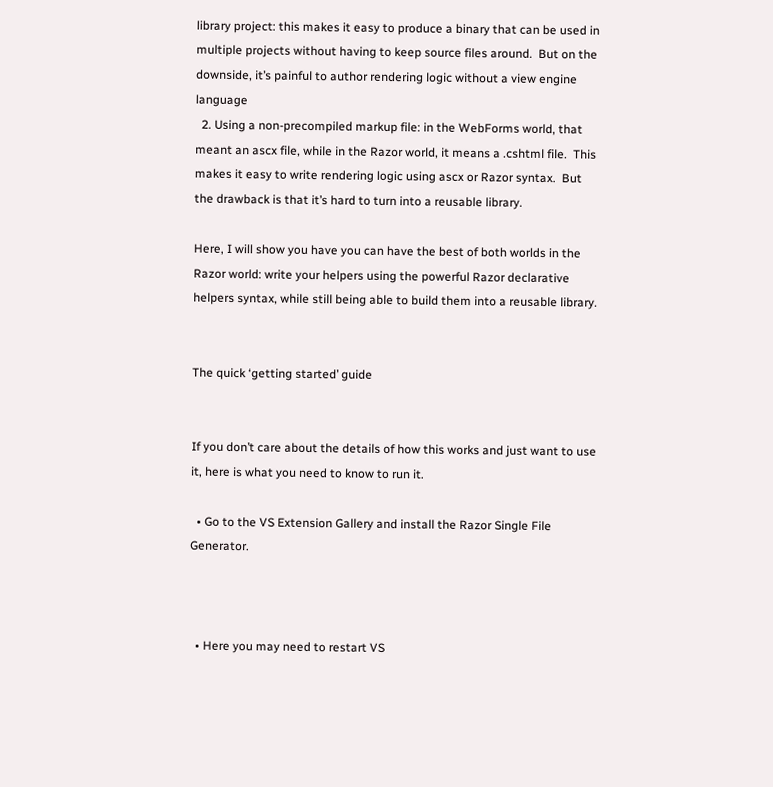library project: this makes it easy to produce a binary that can be used in multiple projects without having to keep source files around.  But on the downside, it’s painful to author rendering logic without a view engine language
  2. Using a non-precompiled markup file: in the WebForms world, that meant an ascx file, while in the Razor world, it means a .cshtml file.  This makes it easy to write rendering logic using ascx or Razor syntax.  But the drawback is that it’s hard to turn into a reusable library.

Here, I will show you have you can have the best of both worlds in the Razor world: write your helpers using the powerful Razor declarative helpers syntax, while still being able to build them into a reusable library.


The quick ‘getting started’ guide


If you don’t care about the details of how this works and just want to use it, here is what you need to know to run it.

  • Go to the VS Extension Gallery and install the Razor Single File Generator.



  • Here you may need to restart VS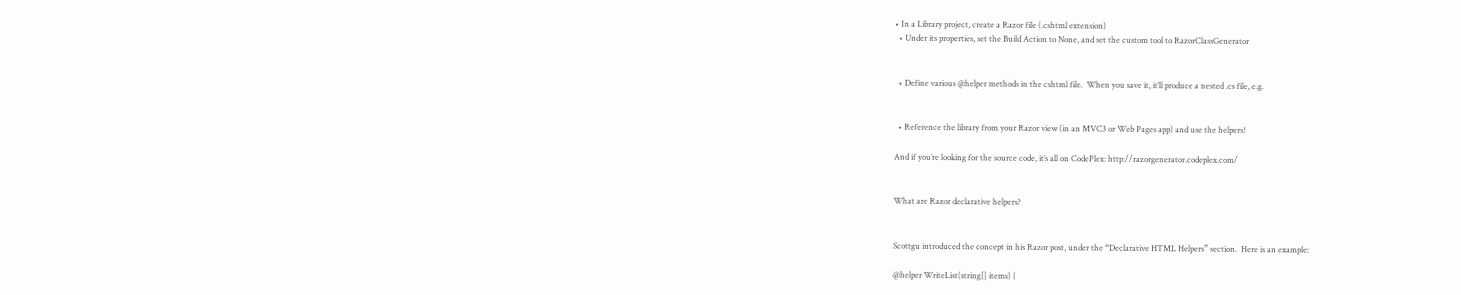• In a Library project, create a Razor file (.cshtml extension)
  • Under its properties, set the Build Action to None, and set the custom tool to RazorClassGenerator


  • Define various @helper methods in the cshtml file.  When you save it, it’ll produce a nested .cs file, e.g.


  • Reference the library from your Razor view (in an MVC3 or Web Pages app) and use the helpers!

And if you’re looking for the source code, it’s all on CodePlex: http://razorgenerator.codeplex.com/


What are Razor declarative helpers?


Scottgu introduced the concept in his Razor post, under the “Declarative HTML Helpers” section.  Here is an example:

@helper WriteList(string[] items) {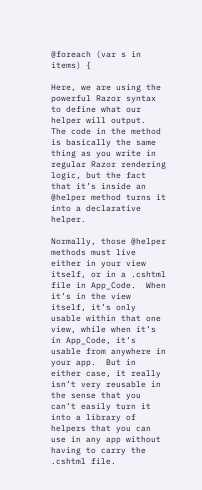@foreach (var s in items) {

Here, we are using the powerful Razor syntax to define what our helper will output.  The code in the method is basically the same thing as you write in regular Razor rendering logic, but the fact that it’s inside an @helper method turns it into a declarative helper.

Normally, those @helper methods must live either in your view itself, or in a .cshtml file in App_Code.  When it’s in the view itself, it’s only usable within that one view, while when it’s in App_Code, it’s usable from anywhere in your app.  But in either case, it really isn’t very reusable in the sense that you can’t easily turn it into a library of helpers that you can use in any app without having to carry the .cshtml file.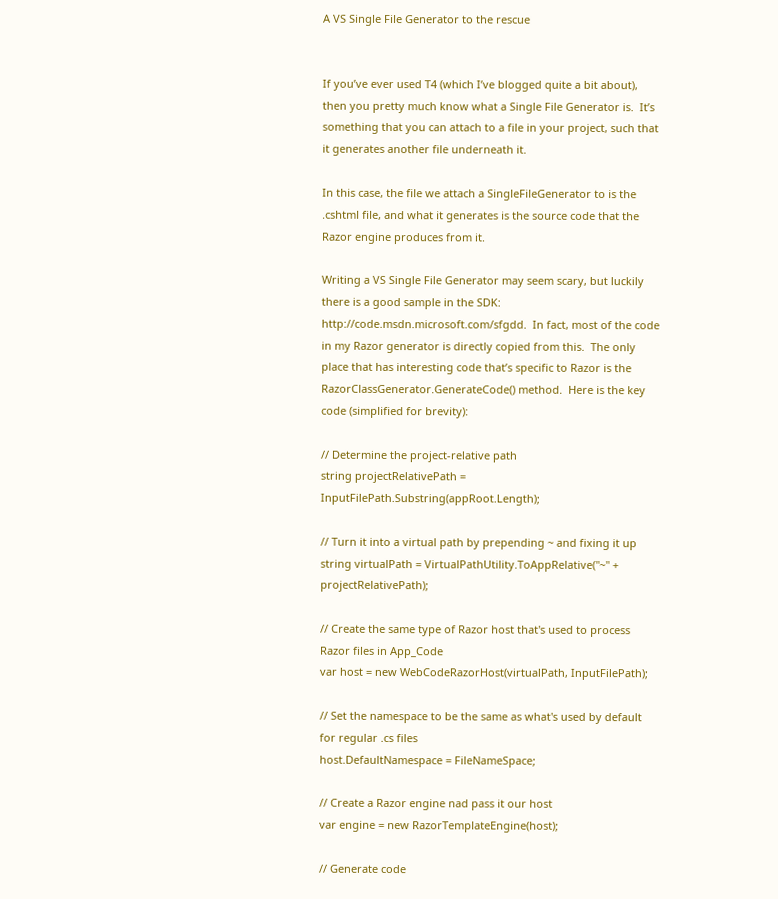A VS Single File Generator to the rescue


If you’ve ever used T4 (which I’ve blogged quite a bit about), then you pretty much know what a Single File Generator is.  It’s something that you can attach to a file in your project, such that it generates another file underneath it.

In this case, the file we attach a SingleFileGenerator to is the .cshtml file, and what it generates is the source code that the Razor engine produces from it.

Writing a VS Single File Generator may seem scary, but luckily there is a good sample in the SDK: http://code.msdn.microsoft.com/sfgdd.  In fact, most of the code in my Razor generator is directly copied from this.  The only place that has interesting code that’s specific to Razor is the RazorClassGenerator.GenerateCode() method.  Here is the key code (simplified for brevity):

// Determine the project-relative path
string projectRelativePath = InputFilePath.Substring(appRoot.Length);

// Turn it into a virtual path by prepending ~ and fixing it up
string virtualPath = VirtualPathUtility.ToAppRelative("~" + projectRelativePath);

// Create the same type of Razor host that's used to process Razor files in App_Code
var host = new WebCodeRazorHost(virtualPath, InputFilePath);

// Set the namespace to be the same as what's used by default for regular .cs files
host.DefaultNamespace = FileNameSpace;

// Create a Razor engine nad pass it our host
var engine = new RazorTemplateEngine(host);

// Generate code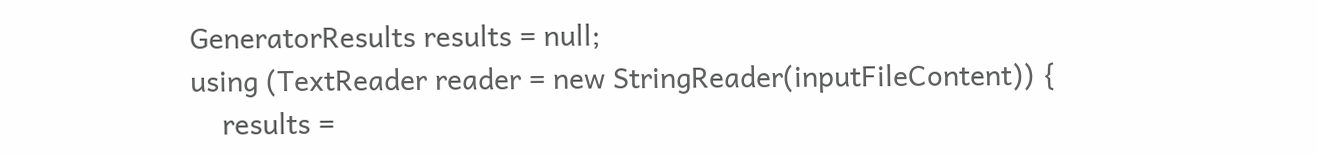GeneratorResults results = null;
using (TextReader reader = new StringReader(inputFileContent)) {
    results =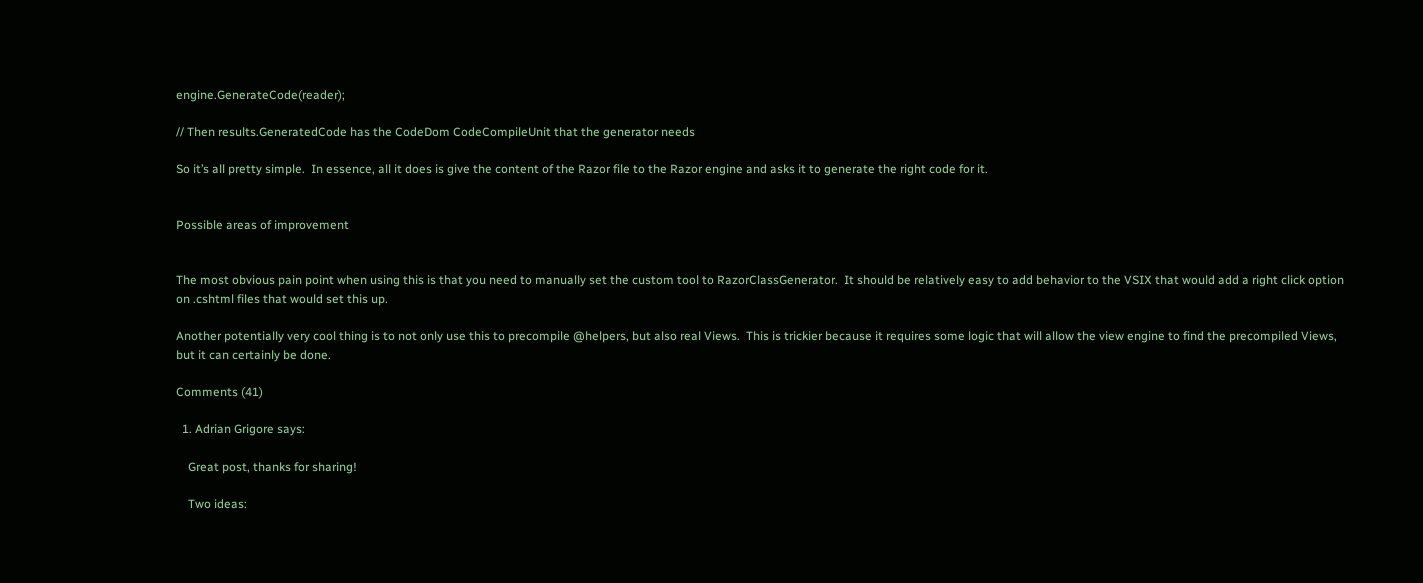engine.GenerateCode(reader);

// Then results.GeneratedCode has the CodeDom CodeCompileUnit that the generator needs

So it’s all pretty simple.  In essence, all it does is give the content of the Razor file to the Razor engine and asks it to generate the right code for it.


Possible areas of improvement


The most obvious pain point when using this is that you need to manually set the custom tool to RazorClassGenerator.  It should be relatively easy to add behavior to the VSIX that would add a right click option on .cshtml files that would set this up.

Another potentially very cool thing is to not only use this to precompile @helpers, but also real Views.  This is trickier because it requires some logic that will allow the view engine to find the precompiled Views, but it can certainly be done.

Comments (41)

  1. Adrian Grigore says:

    Great post, thanks for sharing!

    Two ideas: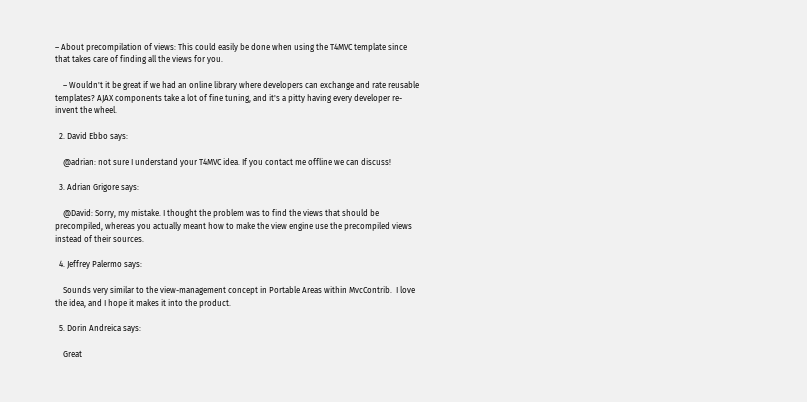– About precompilation of views: This could easily be done when using the T4MVC template since that takes care of finding all the views for you.

    – Wouldn't it be great if we had an online library where developers can exchange and rate reusable templates? AJAX components take a lot of fine tuning, and it's a pitty having every developer re-invent the wheel.

  2. David Ebbo says:

    @adrian: not sure I understand your T4MVC idea. If you contact me offline we can discuss!

  3. Adrian Grigore says:

    @David: Sorry, my mistake. I thought the problem was to find the views that should be precompiled, whereas you actually meant how to make the view engine use the precompiled views instead of their sources.

  4. Jeffrey Palermo says:

    Sounds very similar to the view-management concept in Portable Areas within MvcContrib.  I love the idea, and I hope it makes it into the product.

  5. Dorin Andreica says:

    Great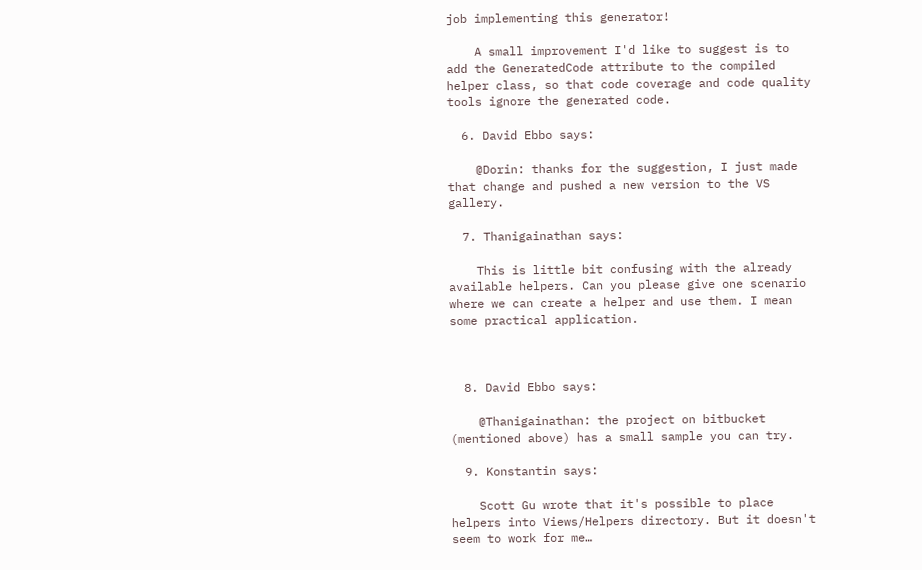job implementing this generator!

    A small improvement I'd like to suggest is to add the GeneratedCode attribute to the compiled helper class, so that code coverage and code quality tools ignore the generated code.

  6. David Ebbo says:

    @Dorin: thanks for the suggestion, I just made that change and pushed a new version to the VS gallery.

  7. Thanigainathan says:

    This is little bit confusing with the already available helpers. Can you please give one scenario where we can create a helper and use them. I mean some practical application.



  8. David Ebbo says:

    @Thanigainathan: the project on bitbucket (mentioned above) has a small sample you can try.

  9. Konstantin says:

    Scott Gu wrote that it's possible to place helpers into Views/Helpers directory. But it doesn't seem to work for me…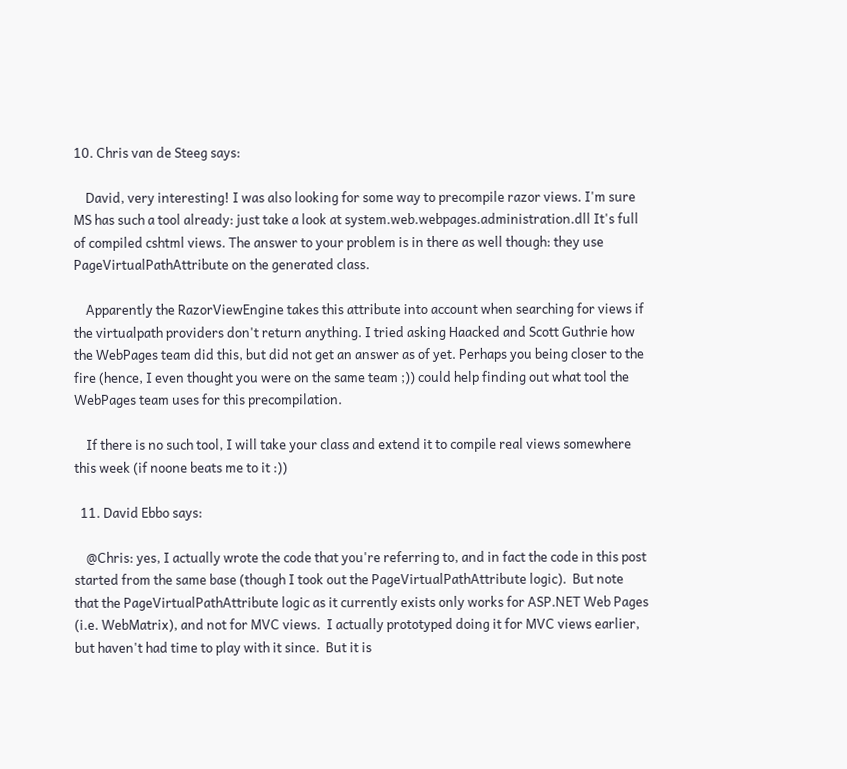10. Chris van de Steeg says:

    David, very interesting! I was also looking for some way to precompile razor views. I'm sure MS has such a tool already: just take a look at system.web.webpages.administration.dll It's full of compiled cshtml views. The answer to your problem is in there as well though: they use PageVirtualPathAttribute on the generated class.

    Apparently the RazorViewEngine takes this attribute into account when searching for views if the virtualpath providers don't return anything. I tried asking Haacked and Scott Guthrie how the WebPages team did this, but did not get an answer as of yet. Perhaps you being closer to the fire (hence, I even thought you were on the same team ;)) could help finding out what tool the WebPages team uses for this precompilation.

    If there is no such tool, I will take your class and extend it to compile real views somewhere this week (if noone beats me to it :))

  11. David Ebbo says:

    @Chris: yes, I actually wrote the code that you're referring to, and in fact the code in this post started from the same base (though I took out the PageVirtualPathAttribute logic).  But note that the PageVirtualPathAttribute logic as it currently exists only works for ASP.NET Web Pages (i.e. WebMatrix), and not for MVC views.  I actually prototyped doing it for MVC views earlier, but haven't had time to play with it since.  But it is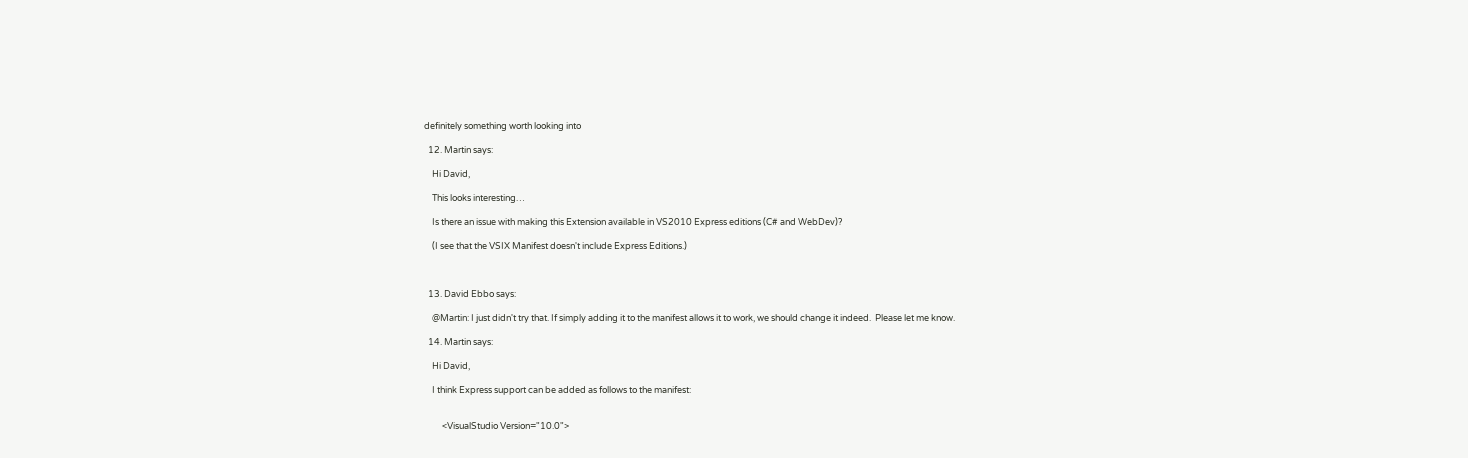definitely something worth looking into

  12. Martin says:

    Hi David,

    This looks interesting…

    Is there an issue with making this Extension available in VS2010 Express editions (C# and WebDev)?

    (I see that the VSIX Manifest doesn't include Express Editions.)



  13. David Ebbo says:

    @Martin: I just didn't try that. If simply adding it to the manifest allows it to work, we should change it indeed.  Please let me know.

  14. Martin says:

    Hi David,

    I think Express support can be added as follows to the manifest:


         <VisualStudio Version="10.0">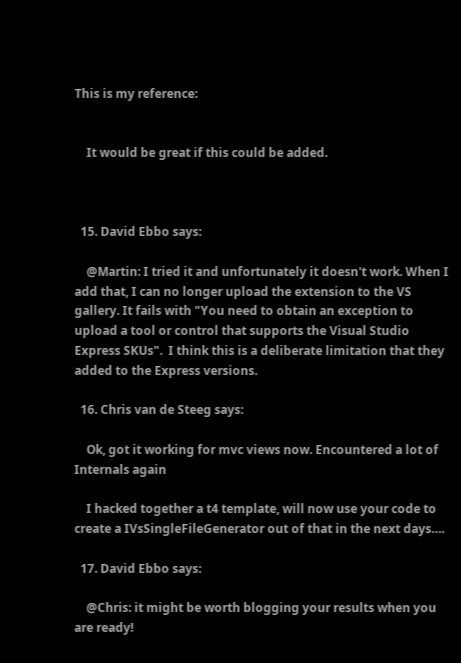This is my reference:


    It would be great if this could be added.



  15. David Ebbo says:

    @Martin: I tried it and unfortunately it doesn't work. When I add that, I can no longer upload the extension to the VS gallery. It fails with "You need to obtain an exception to upload a tool or control that supports the Visual Studio Express SKUs".  I think this is a deliberate limitation that they added to the Express versions.

  16. Chris van de Steeg says:

    Ok, got it working for mvc views now. Encountered a lot of Internals again

    I hacked together a t4 template, will now use your code to create a IVsSingleFileGenerator out of that in the next days….

  17. David Ebbo says:

    @Chris: it might be worth blogging your results when you are ready!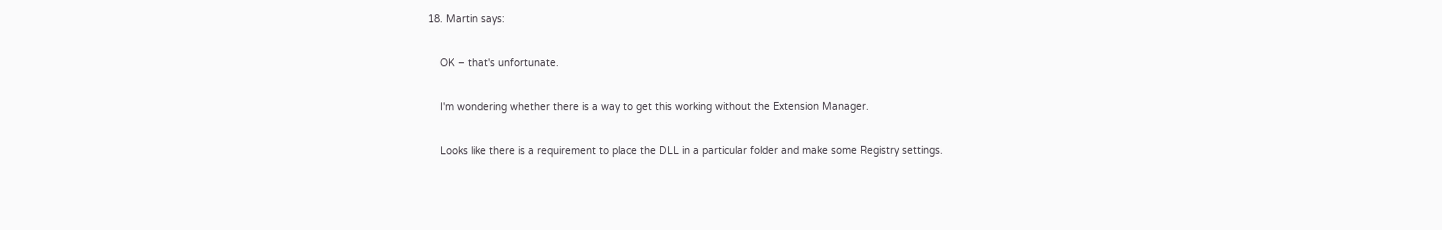18. Martin says:

    OK – that's unfortunate.

    I'm wondering whether there is a way to get this working without the Extension Manager.

    Looks like there is a requirement to place the DLL in a particular folder and make some Registry settings.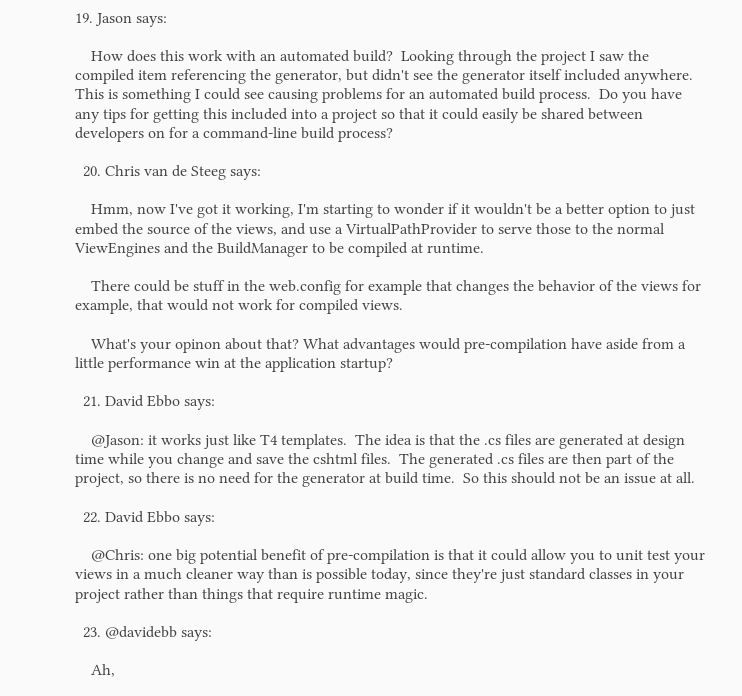19. Jason says:

    How does this work with an automated build?  Looking through the project I saw the compiled item referencing the generator, but didn't see the generator itself included anywhere.  This is something I could see causing problems for an automated build process.  Do you have any tips for getting this included into a project so that it could easily be shared between developers on for a command-line build process?

  20. Chris van de Steeg says:

    Hmm, now I've got it working, I'm starting to wonder if it wouldn't be a better option to just embed the source of the views, and use a VirtualPathProvider to serve those to the normal ViewEngines and the BuildManager to be compiled at runtime.

    There could be stuff in the web.config for example that changes the behavior of the views for example, that would not work for compiled views.

    What's your opinon about that? What advantages would pre-compilation have aside from a little performance win at the application startup?

  21. David Ebbo says:

    @Jason: it works just like T4 templates.  The idea is that the .cs files are generated at design time while you change and save the cshtml files.  The generated .cs files are then part of the project, so there is no need for the generator at build time.  So this should not be an issue at all.

  22. David Ebbo says:

    @Chris: one big potential benefit of pre-compilation is that it could allow you to unit test your views in a much cleaner way than is possible today, since they're just standard classes in your project rather than things that require runtime magic.

  23. @davidebb says:

    Ah,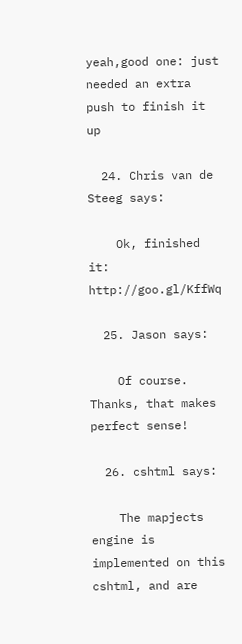yeah,good one: just needed an extra push to finish it up

  24. Chris van de Steeg says:

    Ok, finished it: http://goo.gl/KffWq

  25. Jason says:

    Of course.  Thanks, that makes perfect sense!

  26. cshtml says:

    The mapjects engine is implemented on this cshtml, and are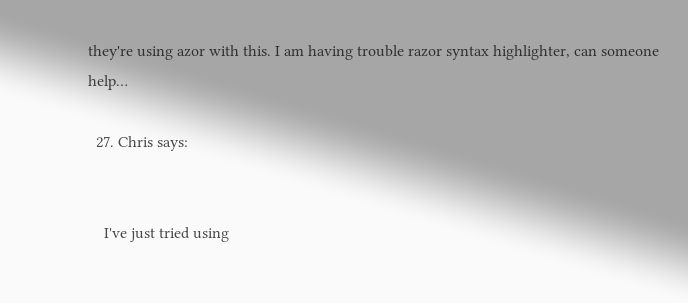they're using azor with this. I am having trouble razor syntax highlighter, can someone help…

  27. Chris says:


    I've just tried using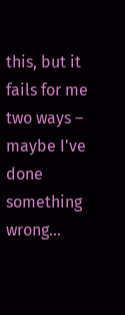this, but it fails for me two ways – maybe I've done something wrong…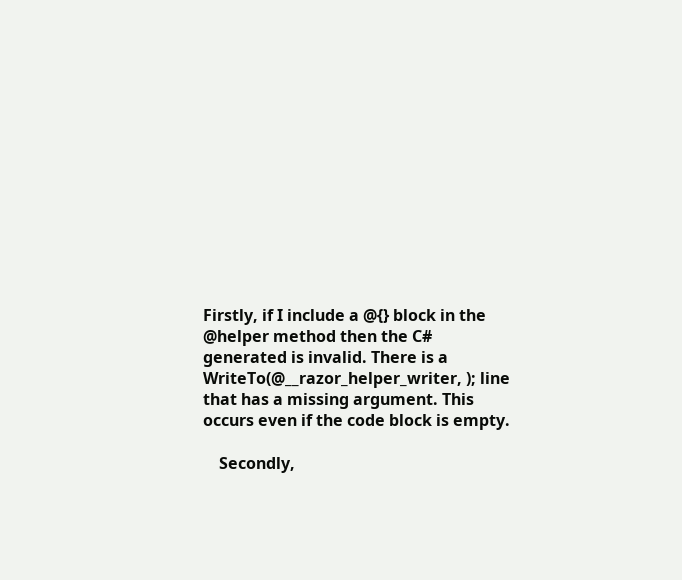Firstly, if I include a @{} block in the @helper method then the C# generated is invalid. There is a WriteTo(@__razor_helper_writer, ); line that has a missing argument. This occurs even if the code block is empty.

    Secondly,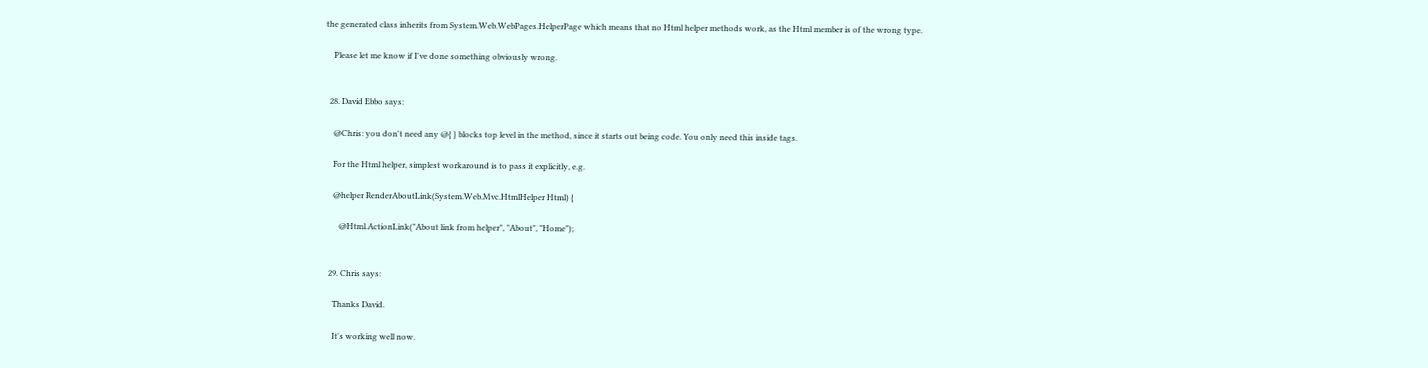the generated class inherits from System.Web.WebPages.HelperPage which means that no Html helper methods work, as the Html member is of the wrong type.

    Please let me know if I've done something obviously wrong.


  28. David Ebbo says:

    @Chris: you don't need any @{ } blocks top level in the method, since it starts out being code. You only need this inside tags.

    For the Html helper, simplest workaround is to pass it explicitly, e.g.

    @helper RenderAboutLink(System.Web.Mvc.HtmlHelper Html) {

       @Html.ActionLink("About link from helper", "About", "Home");


  29. Chris says:

    Thanks David.

    It's working well now.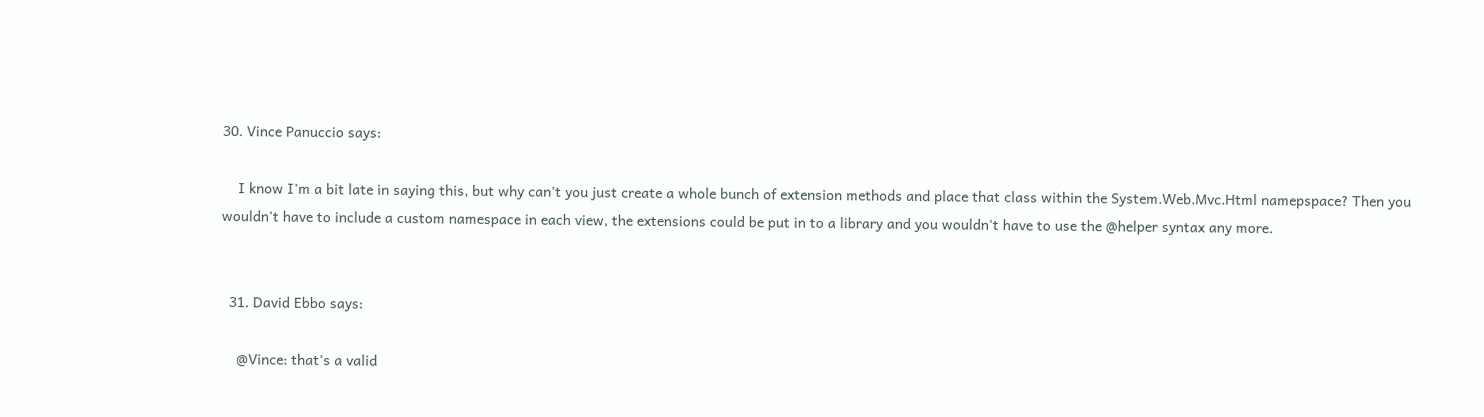30. Vince Panuccio says:

    I know I'm a bit late in saying this, but why can't you just create a whole bunch of extension methods and place that class within the System.Web.Mvc.Html namepspace? Then you wouldn't have to include a custom namespace in each view, the extensions could be put in to a library and you wouldn't have to use the @helper syntax any more.


  31. David Ebbo says:

    @Vince: that's a valid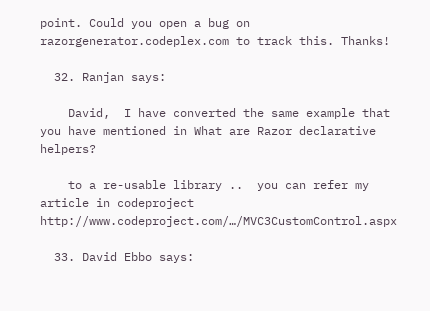point. Could you open a bug on razorgenerator.codeplex.com to track this. Thanks!

  32. Ranjan says:

    David,  I have converted the same example that you have mentioned in What are Razor declarative helpers?

    to a re-usable library ..  you can refer my article in codeproject http://www.codeproject.com/…/MVC3CustomControl.aspx

  33. David Ebbo says: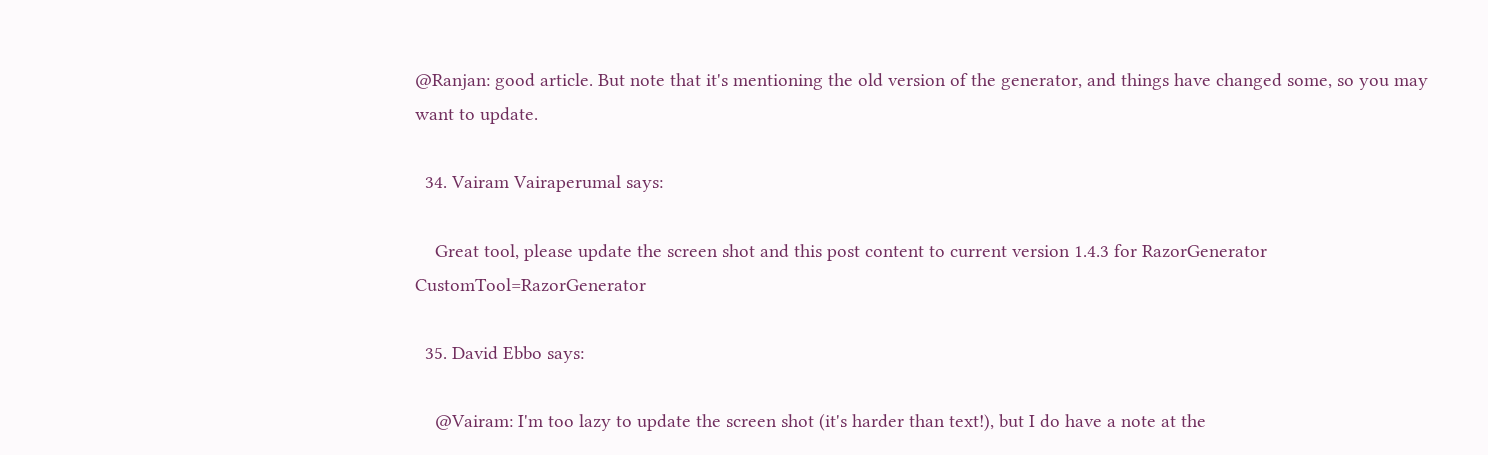@Ranjan: good article. But note that it's mentioning the old version of the generator, and things have changed some, so you may want to update.

  34. Vairam Vairaperumal says:

    Great tool, please update the screen shot and this post content to current version 1.4.3 for RazorGenerator CustomTool=RazorGenerator

  35. David Ebbo says:

    @Vairam: I'm too lazy to update the screen shot (it's harder than text!), but I do have a note at the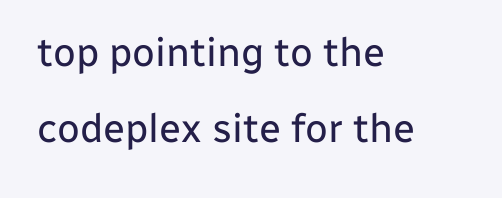top pointing to the codeplex site for the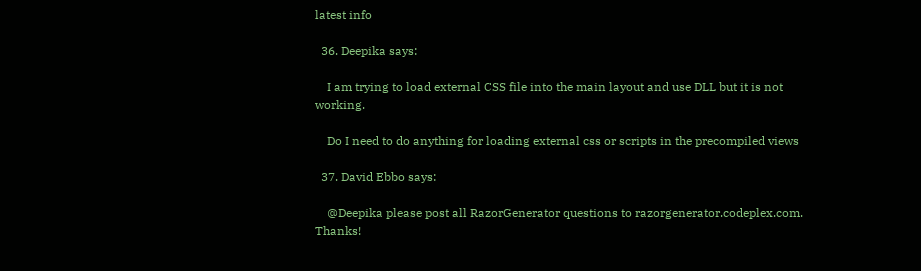latest info

  36. Deepika says:

    I am trying to load external CSS file into the main layout and use DLL but it is not working.

    Do I need to do anything for loading external css or scripts in the precompiled views

  37. David Ebbo says:

    @Deepika please post all RazorGenerator questions to razorgenerator.codeplex.com. Thanks!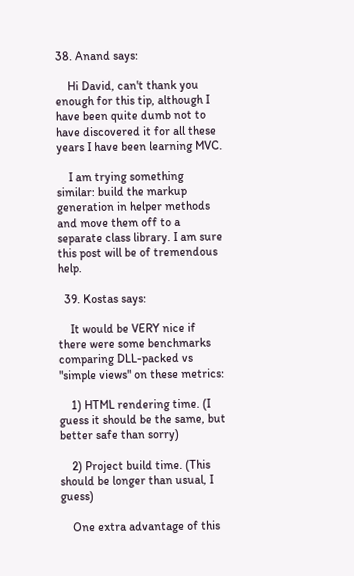38. Anand says:

    Hi David, can't thank you enough for this tip, although I have been quite dumb not to have discovered it for all these years I have been learning MVC.

    I am trying something similar: build the markup generation in helper methods and move them off to a separate class library. I am sure this post will be of tremendous help.

  39. Kostas says:

    It would be VERY nice if there were some benchmarks comparing DLL-packed vs "simple views" on these metrics:

    1) HTML rendering time. (I guess it should be the same, but better safe than sorry)

    2) Project build time. (This should be longer than usual, I guess)

    One extra advantage of this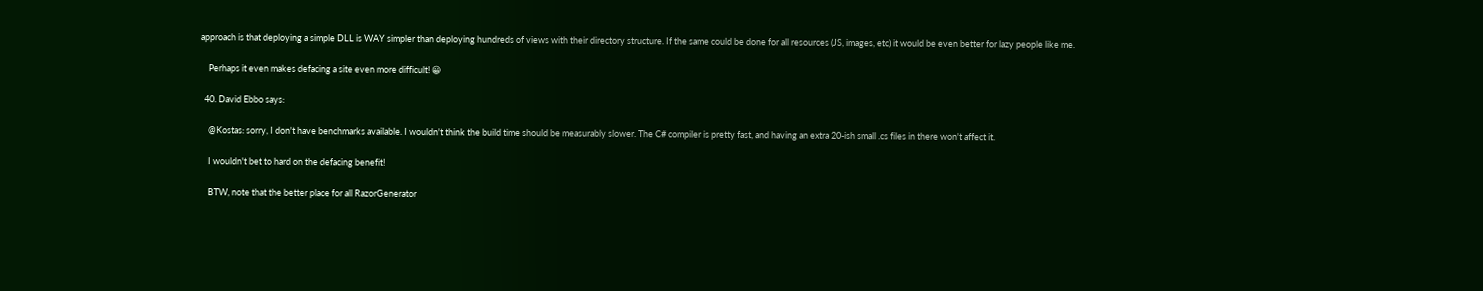approach is that deploying a simple DLL is WAY simpler than deploying hundreds of views with their directory structure. If the same could be done for all resources (JS, images, etc) it would be even better for lazy people like me.

    Perhaps it even makes defacing a site even more difficult! 😀

  40. David Ebbo says:

    @Kostas: sorry, I don't have benchmarks available. I wouldn't think the build time should be measurably slower. The C# compiler is pretty fast, and having an extra 20-ish small .cs files in there won't affect it.

    I wouldn't bet to hard on the defacing benefit!

    BTW, note that the better place for all RazorGenerator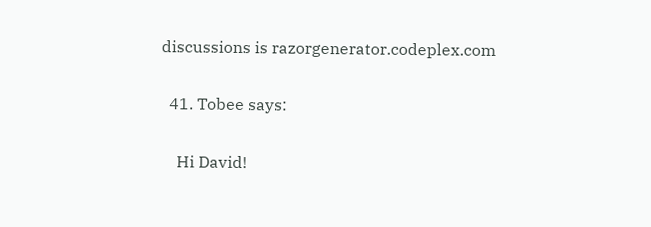discussions is razorgenerator.codeplex.com

  41. Tobee says:

    Hi David!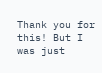Thank you for this! But I was just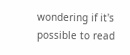wondering if it's possible to read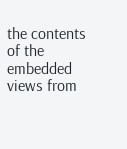the contents of the embedded views from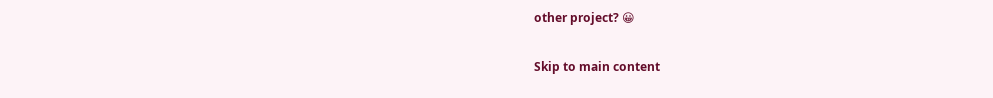other project? 😀

Skip to main content